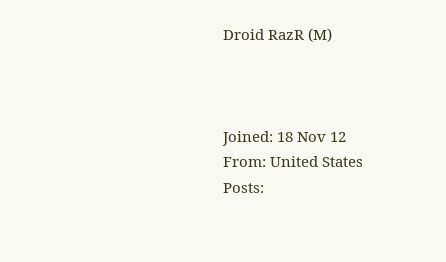Droid RazR (M)



Joined: 18 Nov 12
From: United States
Posts: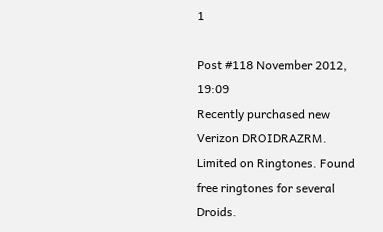1

Post #118 November 2012, 19:09
Recently purchased new Verizon DROIDRAZRM. Limited on Ringtones. Found free ringtones for several Droids.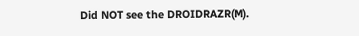Did NOT see the DROIDRAZR(M).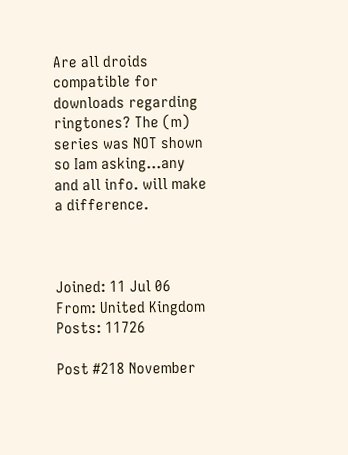Are all droids compatible for downloads regarding ringtones? The (m) series was NOT shown so Iam asking...any and all info. will make a difference.



Joined: 11 Jul 06
From: United Kingdom
Posts: 11726

Post #218 November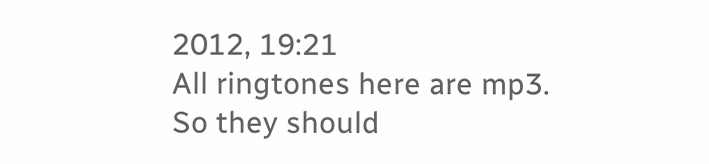2012, 19:21
All ringtones here are mp3. So they should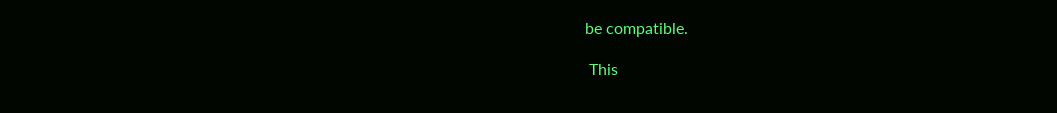be compatible.

 This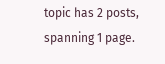topic has 2 posts, spanning 1 page.